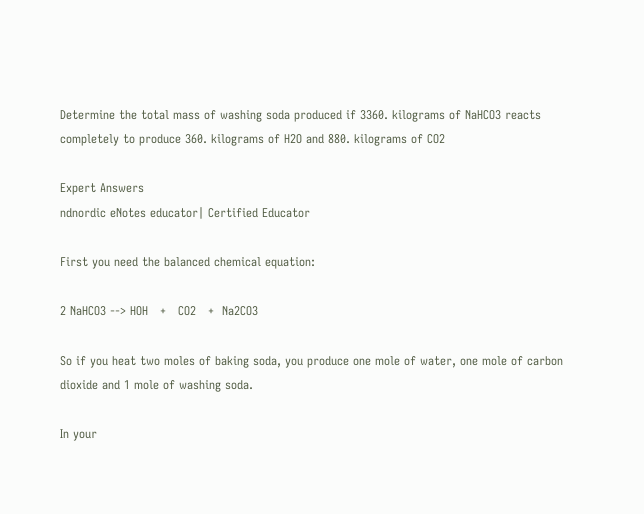Determine the total mass of washing soda produced if 3360. kilograms of NaHCO3 reacts completely to produce 360. kilograms of H2O and 880. kilograms of CO2

Expert Answers
ndnordic eNotes educator| Certified Educator

First you need the balanced chemical equation:

2 NaHCO3 --> HOH   +   CO2   +  Na2CO3

So if you heat two moles of baking soda, you produce one mole of water, one mole of carbon dioxide and 1 mole of washing soda.

In your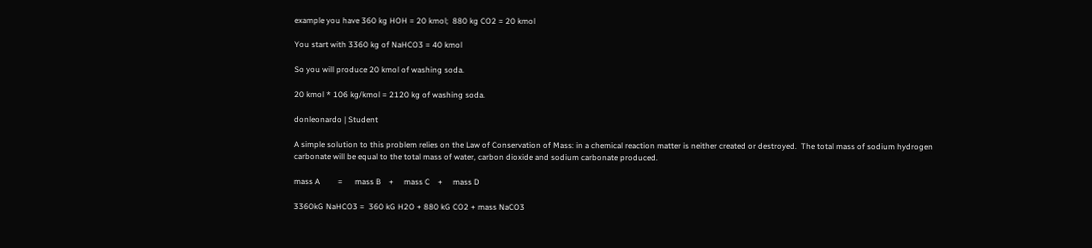example you have 360 kg HOH = 20 kmol;  880 kg CO2 = 20 kmol

You start with 3360 kg of NaHCO3 = 40 kmol

So you will produce 20 kmol of washing soda.

20 kmol * 106 kg/kmol = 2120 kg of washing soda.

donleonardo | Student

A simple solution to this problem relies on the Law of Conservation of Mass: in a chemical reaction matter is neither created or destroyed.  The total mass of sodium hydrogen carbonate will be equal to the total mass of water, carbon dioxide and sodium carbonate produced.

mass A         =      mass B    +     mass C    +     mass D

3360kG NaHCO3 =  360 kG H2O + 880 kG CO2 + mass NaCO3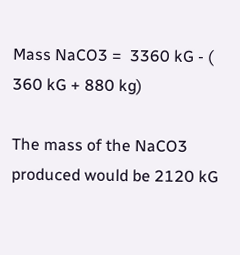Mass NaCO3 =  3360 kG - ( 360 kG + 880 kg)

The mass of the NaCO3 produced would be 2120 kG